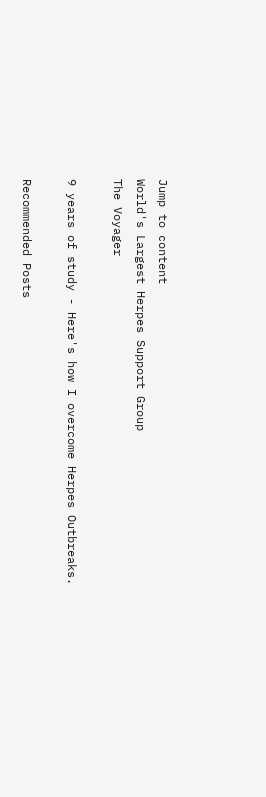Jump to content
World's Largest Herpes Support Group
The Voyager

9 years of study - Here's how I overcome Herpes Outbreaks.

Recommended Posts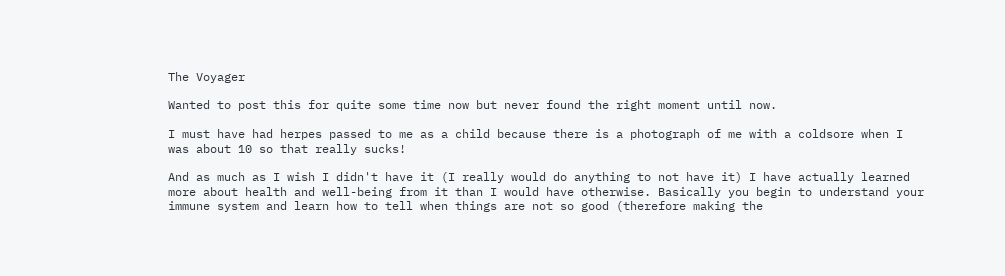The Voyager

Wanted to post this for quite some time now but never found the right moment until now.

I must have had herpes passed to me as a child because there is a photograph of me with a coldsore when I was about 10 so that really sucks!

And as much as I wish I didn't have it (I really would do anything to not have it) I have actually learned more about health and well-being from it than I would have otherwise. Basically you begin to understand your immune system and learn how to tell when things are not so good (therefore making the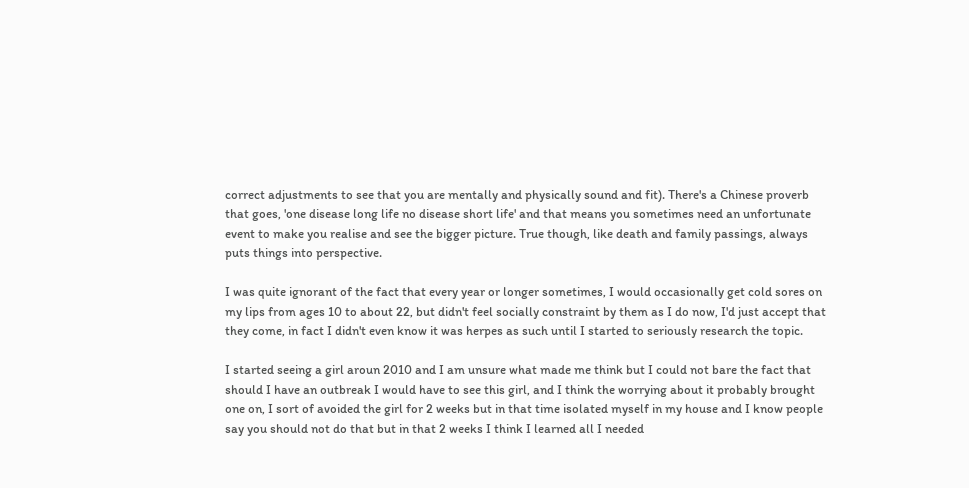correct adjustments to see that you are mentally and physically sound and fit). There's a Chinese proverb that goes, 'one disease long life no disease short life' and that means you sometimes need an unfortunate event to make you realise and see the bigger picture. True though, like death and family passings, always puts things into perspective.

I was quite ignorant of the fact that every year or longer sometimes, I would occasionally get cold sores on my lips from ages 10 to about 22, but didn't feel socially constraint by them as I do now, I'd just accept that they come, in fact I didn't even know it was herpes as such until I started to seriously research the topic.

I started seeing a girl aroun 2010 and I am unsure what made me think but I could not bare the fact that should I have an outbreak I would have to see this girl, and I think the worrying about it probably brought one on, I sort of avoided the girl for 2 weeks but in that time isolated myself in my house and I know people say you should not do that but in that 2 weeks I think I learned all I needed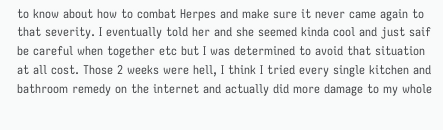to know about how to combat Herpes and make sure it never came again to that severity. I eventually told her and she seemed kinda cool and just saif be careful when together etc but I was determined to avoid that situation at all cost. Those 2 weeks were hell, I think I tried every single kitchen and bathroom remedy on the internet and actually did more damage to my whole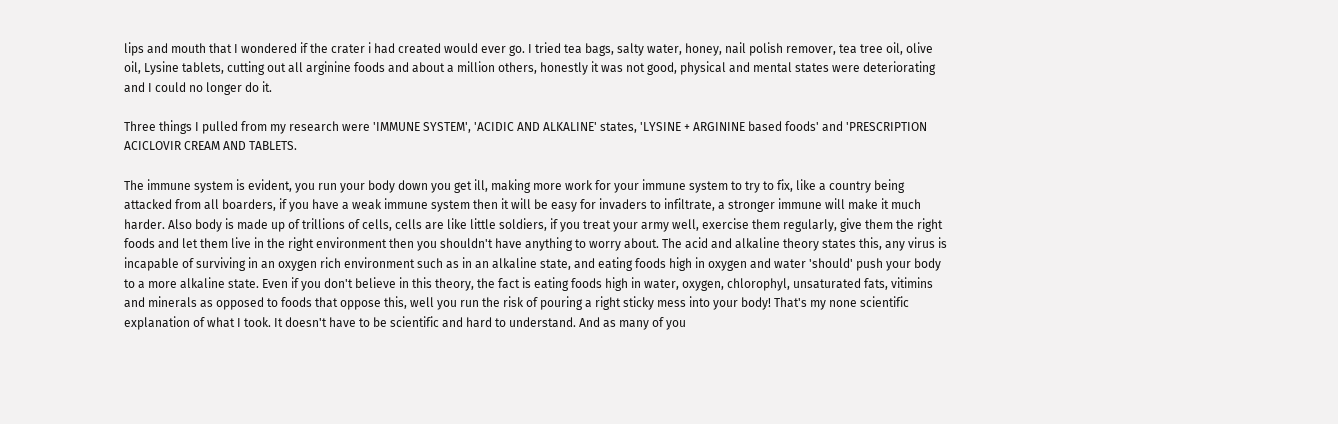lips and mouth that I wondered if the crater i had created would ever go. I tried tea bags, salty water, honey, nail polish remover, tea tree oil, olive oil, Lysine tablets, cutting out all arginine foods and about a million others, honestly it was not good, physical and mental states were deteriorating and I could no longer do it.

Three things I pulled from my research were 'IMMUNE SYSTEM', 'ACIDIC AND ALKALINE' states, 'LYSINE + ARGININE based foods' and 'PRESCRIPTION ACICLOVIR CREAM AND TABLETS.

The immune system is evident, you run your body down you get ill, making more work for your immune system to try to fix, like a country being attacked from all boarders, if you have a weak immune system then it will be easy for invaders to infiltrate, a stronger immune will make it much harder. Also body is made up of trillions of cells, cells are like little soldiers, if you treat your army well, exercise them regularly, give them the right foods and let them live in the right environment then you shouldn't have anything to worry about. The acid and alkaline theory states this, any virus is incapable of surviving in an oxygen rich environment such as in an alkaline state, and eating foods high in oxygen and water 'should' push your body to a more alkaline state. Even if you don't believe in this theory, the fact is eating foods high in water, oxygen, chlorophyl, unsaturated fats, vitimins and minerals as opposed to foods that oppose this, well you run the risk of pouring a right sticky mess into your body! That's my none scientific explanation of what I took. It doesn't have to be scientific and hard to understand. And as many of you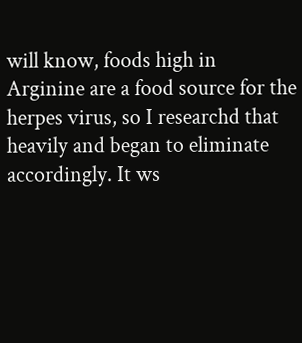will know, foods high in Arginine are a food source for the herpes virus, so I researchd that heavily and began to eliminate accordingly. It ws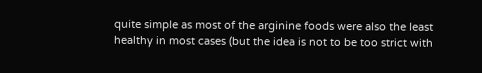quite simple as most of the arginine foods were also the least healthy in most cases (but the idea is not to be too strict with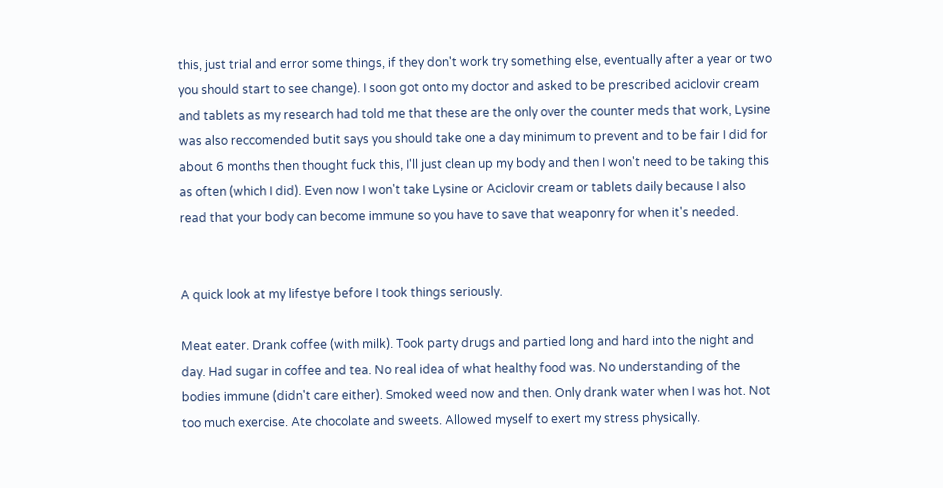this, just trial and error some things, if they don't work try something else, eventually after a year or two you should start to see change). I soon got onto my doctor and asked to be prescribed aciclovir cream and tablets as my research had told me that these are the only over the counter meds that work, Lysine was also reccomended butit says you should take one a day minimum to prevent and to be fair I did for about 6 months then thought fuck this, I'll just clean up my body and then I won't need to be taking this as often (which I did). Even now I won't take Lysine or Aciclovir cream or tablets daily because I also read that your body can become immune so you have to save that weaponry for when it's needed.


A quick look at my lifestye before I took things seriously.

Meat eater. Drank coffee (with milk). Took party drugs and partied long and hard into the night and day. Had sugar in coffee and tea. No real idea of what healthy food was. No understanding of the bodies immune (didn't care either). Smoked weed now and then. Only drank water when I was hot. Not too much exercise. Ate chocolate and sweets. Allowed myself to exert my stress physically.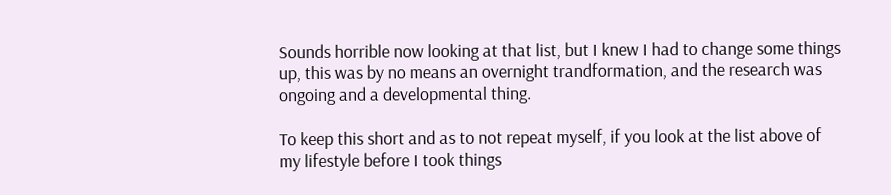Sounds horrible now looking at that list, but I knew I had to change some things up, this was by no means an overnight trandformation, and the research was ongoing and a developmental thing.

To keep this short and as to not repeat myself, if you look at the list above of my lifestyle before I took things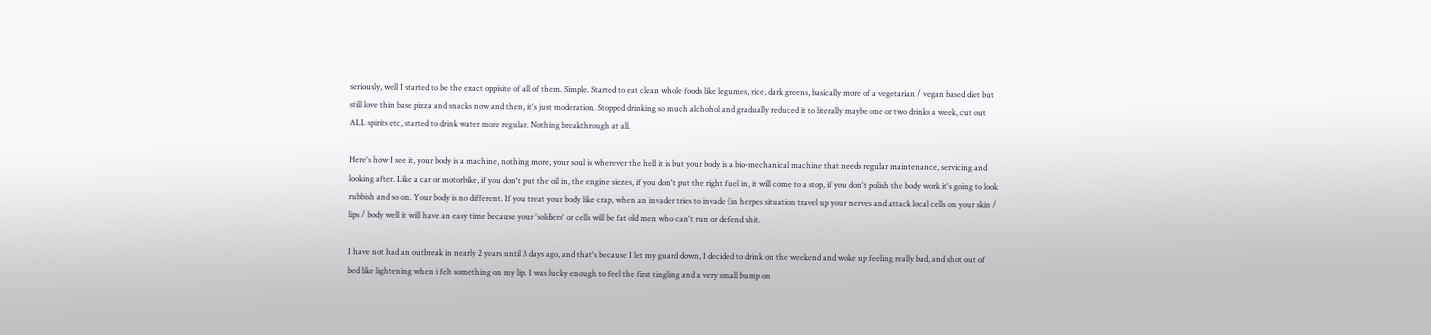seriously, well I started to be the exact oppisite of all of them. Simple. Started to eat clean whole foods like legumes, rice, dark greens, basically more of a vegetarian / vegan based diet but still love thin base pizza and snacks now and then, it's just moderation. Stopped drinking so much alchohol and gradually reduced it to literally maybe one or two drinks a week, cut out ALL spirits etc, started to drink water more regular. Nothing breakthrough at all.

Here's how I see it, your body is a machine, nothing more, your soul is wherever the hell it is but your body is a bio-mechanical machine that needs regular maintenance, servicing and looking after. Like a car or motorbike, if you don't put the oil in, the engine siezes, if you don't put the right fuel in, it will come to a stop, if you don't polish the body work it's going to look rubbish and so on. Your body is no different. If you treat your body like crap, when an invader tries to invade (in herpes situation travel up your nerves and attack local cells on your skin / lips / body well it will have an easy time because your 'soldiers' or cells will be fat old men who can't run or defend shit.

I have not had an outbreak in nearly 2 years until 3 days ago, and that's because I let my guard down, I decided to drink on the weekend and woke up feeling really bad, and shot out of bed like lightening when i felt something on my lip. I was lucky enough to feel the first tingling and a very small bump on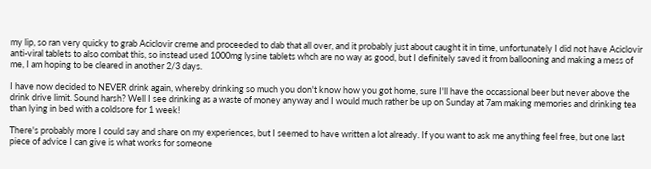my lip, so ran very quicky to grab Aciclovir creme and proceeded to dab that all over, and it probably just about caught it in time, unfortunately I did not have Aciclovir anti-viral tablets to also combat this, so instead used 1000mg lysine tablets whch are no way as good, but I definitely saved it from ballooning and making a mess of me, I am hoping to be cleared in another 2/3 days.

I have now decided to NEVER drink again, whereby drinking so much you don't know how you got home, sure I'll have the occassional beer but never above the drink drive limit. Sound harsh? Well I see drinking as a waste of money anyway and I would much rather be up on Sunday at 7am making memories and drinking tea than lying in bed with a coldsore for 1 week!

There's probably more I could say and share on my experiences, but I seemed to have written a lot already. If you want to ask me anything feel free, but one last piece of advice I can give is what works for someone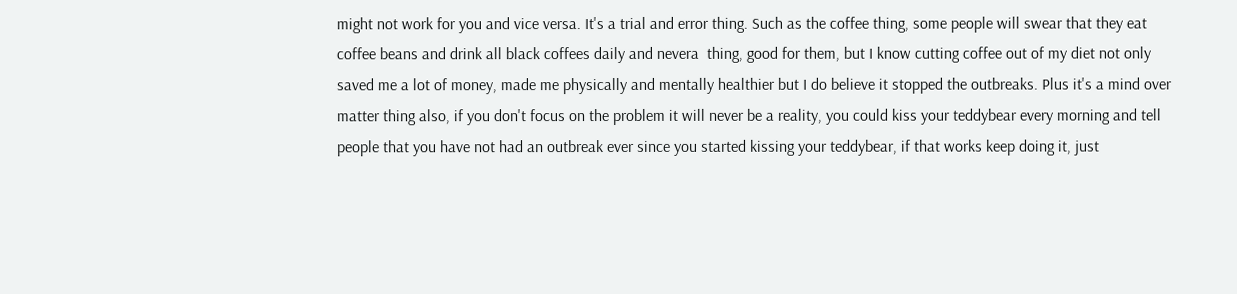might not work for you and vice versa. It's a trial and error thing. Such as the coffee thing, some people will swear that they eat coffee beans and drink all black coffees daily and nevera  thing, good for them, but I know cutting coffee out of my diet not only saved me a lot of money, made me physically and mentally healthier but I do believe it stopped the outbreaks. Plus it's a mind over matter thing also, if you don't focus on the problem it will never be a reality, you could kiss your teddybear every morning and tell people that you have not had an outbreak ever since you started kissing your teddybear, if that works keep doing it, just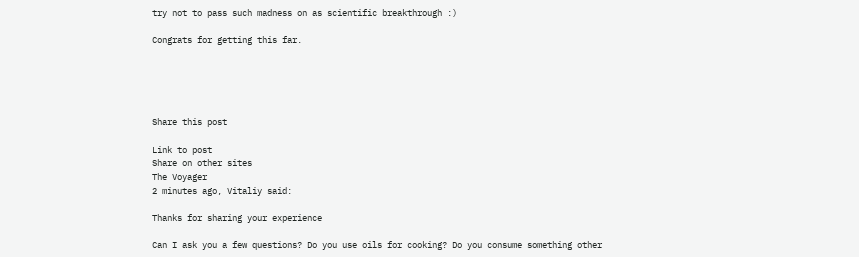try not to pass such madness on as scientific breakthrough :)

Congrats for getting this far.





Share this post

Link to post
Share on other sites
The Voyager
2 minutes ago, Vitaliy said:

Thanks for sharing your experience

Can I ask you a few questions? Do you use oils for cooking? Do you consume something other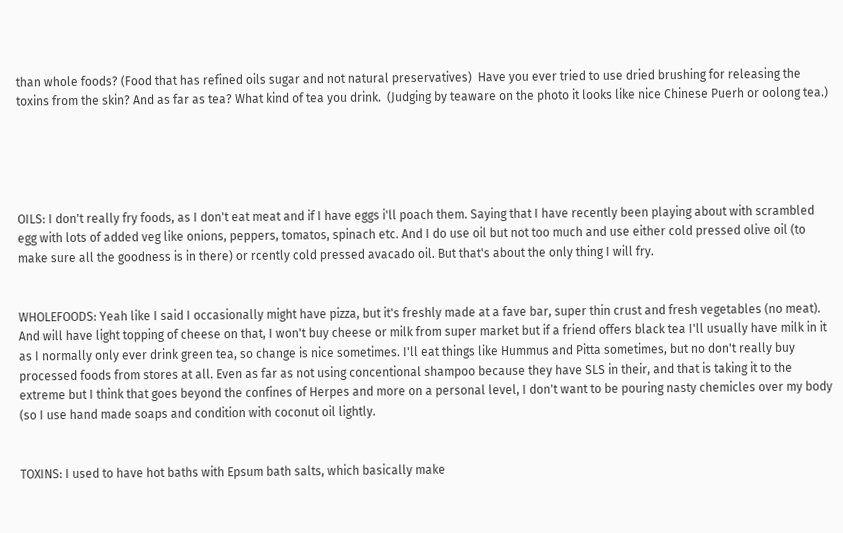than whole foods? (Food that has refined oils sugar and not natural preservatives)  Have you ever tried to use dried brushing for releasing the toxins from the skin? And as far as tea? What kind of tea you drink.  (Judging by teaware on the photo it looks like nice Chinese Puerh or oolong tea.)





OILS: I don't really fry foods, as I don't eat meat and if I have eggs i'll poach them. Saying that I have recently been playing about with scrambled egg with lots of added veg like onions, peppers, tomatos, spinach etc. And I do use oil but not too much and use either cold pressed olive oil (to make sure all the goodness is in there) or rcently cold pressed avacado oil. But that's about the only thing I will fry.


WHOLEFOODS: Yeah like I said I occasionally might have pizza, but it's freshly made at a fave bar, super thin crust and fresh vegetables (no meat). And will have light topping of cheese on that, I won't buy cheese or milk from super market but if a friend offers black tea I'll usually have milk in it as I normally only ever drink green tea, so change is nice sometimes. I'll eat things like Hummus and Pitta sometimes, but no don't really buy processed foods from stores at all. Even as far as not using concentional shampoo because they have SLS in their, and that is taking it to the extreme but I think that goes beyond the confines of Herpes and more on a personal level, I don't want to be pouring nasty chemicles over my body (so I use hand made soaps and condition with coconut oil lightly.


TOXINS: I used to have hot baths with Epsum bath salts, which basically make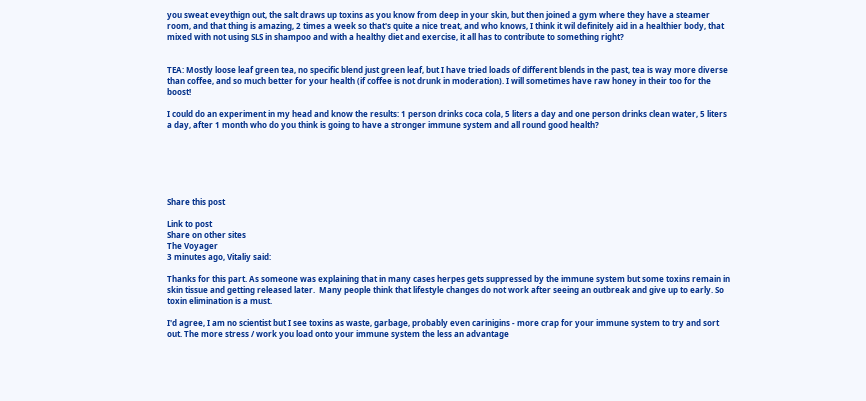you sweat eveythign out, the salt draws up toxins as you know from deep in your skin, but then joined a gym where they have a steamer room, and that thing is amazing, 2 times a week so that's quite a nice treat, and who knows, I think it wil definitely aid in a healthier body, that mixed with not using SLS in shampoo and with a healthy diet and exercise, it all has to contribute to something right?


TEA: Mostly loose leaf green tea, no specific blend just green leaf, but I have tried loads of different blends in the past, tea is way more diverse than coffee, and so much better for your health (if coffee is not drunk in moderation). I will sometimes have raw honey in their too for the boost!

I could do an experiment in my head and know the results: 1 person drinks coca cola, 5 liters a day and one person drinks clean water, 5 liters a day, after 1 month who do you think is going to have a stronger immune system and all round good health?






Share this post

Link to post
Share on other sites
The Voyager
3 minutes ago, Vitaliy said:

Thanks for this part. As someone was explaining that in many cases herpes gets suppressed by the immune system but some toxins remain in skin tissue and getting released later.  Many people think that lifestyle changes do not work after seeing an outbreak and give up to early. So toxin elimination is a must.

I'd agree, I am no scientist but I see toxins as waste, garbage, probably even carinigins - more crap for your immune system to try and sort out. The more stress / work you load onto your immune system the less an advantage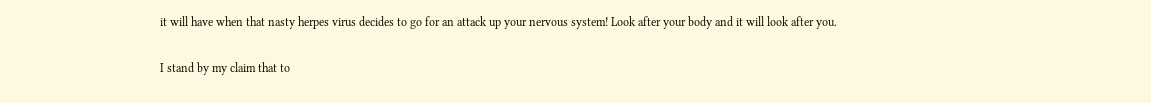it will have when that nasty herpes virus decides to go for an attack up your nervous system! Look after your body and it will look after you.

I stand by my claim that to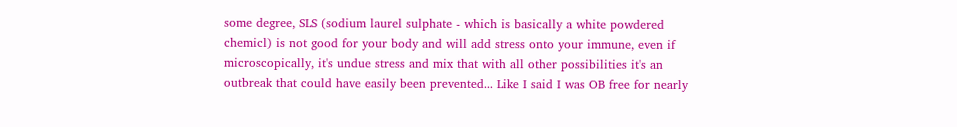some degree, SLS (sodium laurel sulphate - which is basically a white powdered chemicl) is not good for your body and will add stress onto your immune, even if microscopically, it's undue stress and mix that with all other possibilities it's an outbreak that could have easily been prevented... Like I said I was OB free for nearly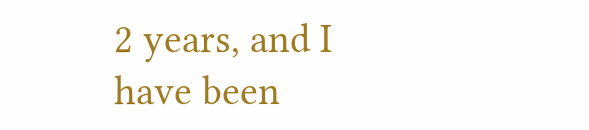2 years, and I have been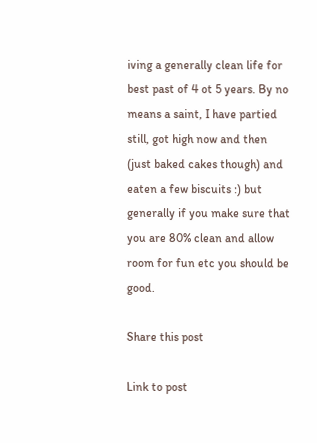iving a generally clean life for best past of 4 ot 5 years. By no means a saint, I have partied still, got high now and then (just baked cakes though) and eaten a few biscuits :) but generally if you make sure that you are 80% clean and allow room for fun etc you should be good.

Share this post

Link to post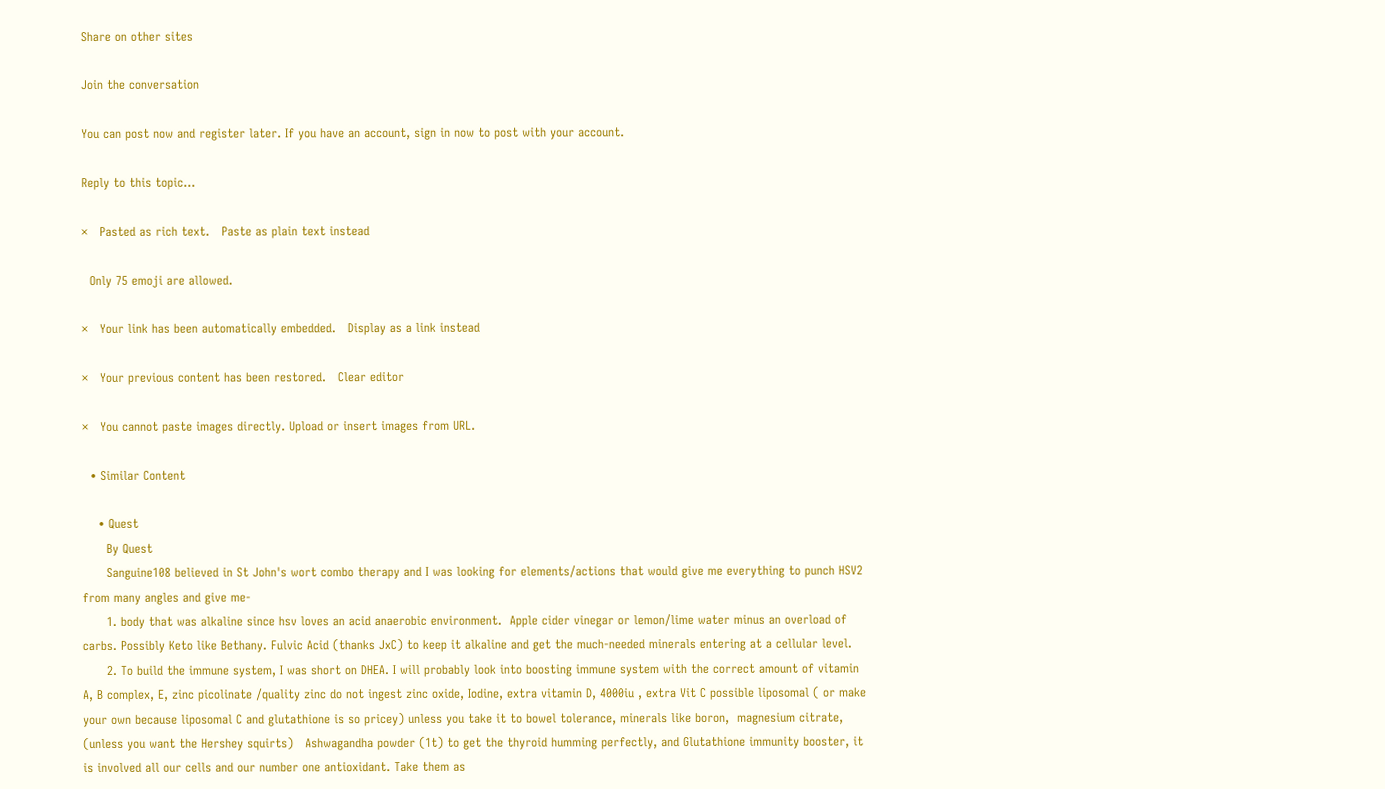Share on other sites

Join the conversation

You can post now and register later. If you have an account, sign in now to post with your account.

Reply to this topic...

×   Pasted as rich text.   Paste as plain text instead

  Only 75 emoji are allowed.

×   Your link has been automatically embedded.   Display as a link instead

×   Your previous content has been restored.   Clear editor

×   You cannot paste images directly. Upload or insert images from URL.

  • Similar Content

    • Quest
      By Quest
      Sanguine108 believed in St John's wort combo therapy and I was looking for elements/actions that would give me everything to punch HSV2 from many angles and give me-
      1. body that was alkaline since hsv loves an acid anaerobic environment.  Apple cider vinegar or lemon/lime water minus an overload of carbs. Possibly Keto like Bethany. Fulvic Acid (thanks JxC) to keep it alkaline and get the much-needed minerals entering at a cellular level.
      2. To build the immune system, I was short on DHEA. I will probably look into boosting immune system with the correct amount of vitamin A, B complex, E, zinc picolinate /quality zinc do not ingest zinc oxide, Iodine, extra vitamin D, 4000iu , extra Vit C possible liposomal ( or make your own because liposomal C and glutathione is so pricey) unless you take it to bowel tolerance, minerals like boron,  magnesium citrate,  (unless you want the Hershey squirts)   Ashwagandha powder (1t) to get the thyroid humming perfectly, and Glutathione immunity booster, it is involved all our cells and our number one antioxidant. Take them as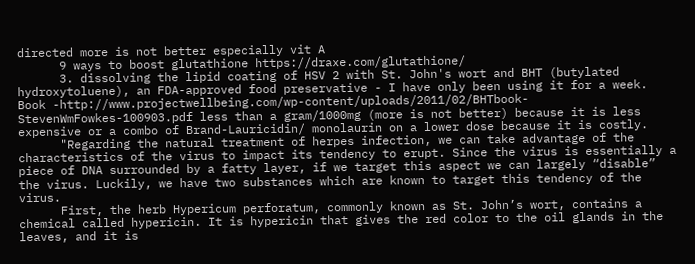directed more is not better especially vit A
      9 ways to boost glutathione https://draxe.com/glutathione/
      3. dissolving the lipid coating of HSV 2 with St. John's wort and BHT (butylated hydroxytoluene), an FDA-approved food preservative - I have only been using it for a week. Book -http://www.projectwellbeing.com/wp-content/uploads/2011/02/BHTbook-StevenWmFowkes-100903.pdf less than a gram/1000mg (more is not better) because it is less expensive or a combo of Brand-Lauricidin/ monolaurin on a lower dose because it is costly.
      "Regarding the natural treatment of herpes infection, we can take advantage of the characteristics of the virus to impact its tendency to erupt. Since the virus is essentially a piece of DNA surrounded by a fatty layer, if we target this aspect we can largely “disable” the virus. Luckily, we have two substances which are known to target this tendency of the virus.
      First, the herb Hypericum perforatum, commonly known as St. John’s wort, contains a chemical called hypericin. It is hypericin that gives the red color to the oil glands in the leaves, and it is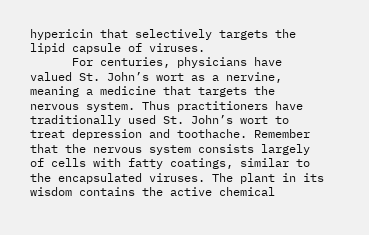hypericin that selectively targets the lipid capsule of viruses.
      For centuries, physicians have valued St. John’s wort as a nervine, meaning a medicine that targets the nervous system. Thus practitioners have traditionally used St. John’s wort to treat depression and toothache. Remember that the nervous system consists largely of cells with fatty coatings, similar to the encapsulated viruses. The plant in its wisdom contains the active chemical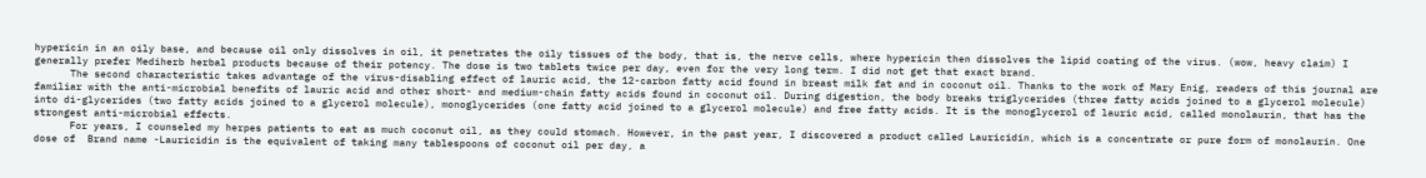hypericin in an oily base, and because oil only dissolves in oil, it penetrates the oily tissues of the body, that is, the nerve cells, where hypericin then dissolves the lipid coating of the virus. (wow, heavy claim) I generally prefer Mediherb herbal products because of their potency. The dose is two tablets twice per day, even for the very long term. I did not get that exact brand.
      The second characteristic takes advantage of the virus-disabling effect of lauric acid, the 12-carbon fatty acid found in breast milk fat and in coconut oil. Thanks to the work of Mary Enig, readers of this journal are familiar with the anti-microbial benefits of lauric acid and other short- and medium-chain fatty acids found in coconut oil. During digestion, the body breaks triglycerides (three fatty acids joined to a glycerol molecule) into di-glycerides (two fatty acids joined to a glycerol molecule), monoglycerides (one fatty acid joined to a glycerol molecule) and free fatty acids. It is the monoglycerol of lauric acid, called monolaurin, that has the strongest anti-microbial effects.
      For years, I counseled my herpes patients to eat as much coconut oil, as they could stomach. However, in the past year, I discovered a product called Lauricidin, which is a concentrate or pure form of monolaurin. One dose of  Brand name -Lauricidin is the equivalent of taking many tablespoons of coconut oil per day, a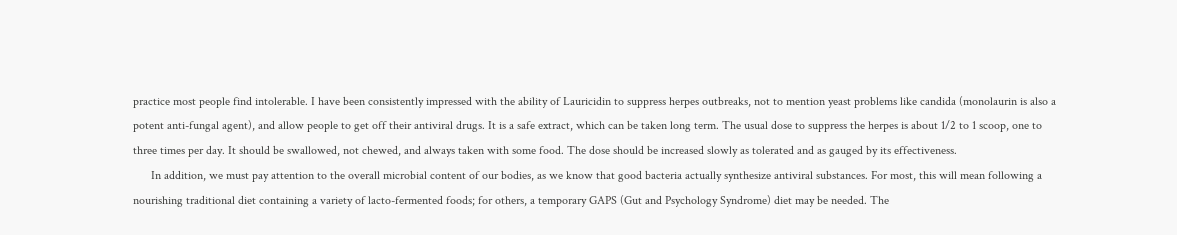practice most people find intolerable. I have been consistently impressed with the ability of Lauricidin to suppress herpes outbreaks, not to mention yeast problems like candida (monolaurin is also a potent anti-fungal agent), and allow people to get off their antiviral drugs. It is a safe extract, which can be taken long term. The usual dose to suppress the herpes is about 1/2 to 1 scoop, one to three times per day. It should be swallowed, not chewed, and always taken with some food. The dose should be increased slowly as tolerated and as gauged by its effectiveness.
      In addition, we must pay attention to the overall microbial content of our bodies, as we know that good bacteria actually synthesize antiviral substances. For most, this will mean following a nourishing traditional diet containing a variety of lacto-fermented foods; for others, a temporary GAPS (Gut and Psychology Syndrome) diet may be needed. The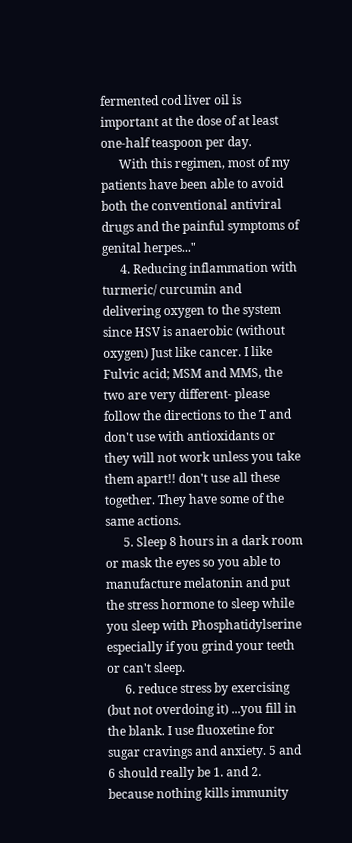fermented cod liver oil is important at the dose of at least one-half teaspoon per day.
      With this regimen, most of my patients have been able to avoid both the conventional antiviral drugs and the painful symptoms of genital herpes..."
      4. Reducing inflammation with turmeric/ curcumin and delivering oxygen to the system since HSV is anaerobic (without oxygen) Just like cancer. I like  Fulvic acid; MSM and MMS, the two are very different- please follow the directions to the T and don't use with antioxidants or they will not work unless you take them apart!! don't use all these together. They have some of the same actions.
      5. Sleep 8 hours in a dark room or mask the eyes so you able to manufacture melatonin and put the stress hormone to sleep while you sleep with Phosphatidylserine especially if you grind your teeth or can't sleep.
      6. reduce stress by exercising (but not overdoing it) ...you fill in the blank. I use fluoxetine for sugar cravings and anxiety. 5 and 6 should really be 1. and 2. because nothing kills immunity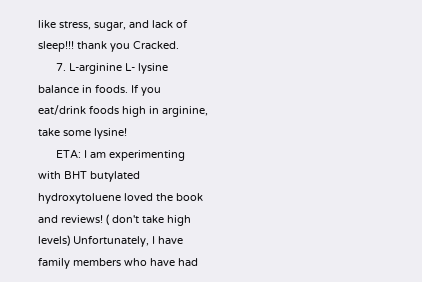like stress, sugar, and lack of sleep!!! thank you Cracked.
      7. L-arginine L- lysine balance in foods. If you eat/drink foods high in arginine, take some lysine!
      ETA: I am experimenting with BHT butylated hydroxytoluene loved the book and reviews! ( don't take high levels) Unfortunately, I have family members who have had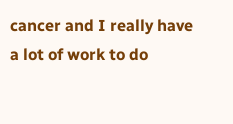cancer and I really have a lot of work to do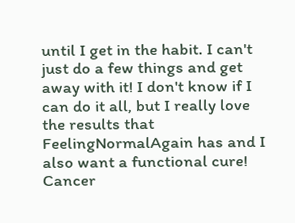until I get in the habit. I can't just do a few things and get away with it! I don't know if I can do it all, but I really love the results that FeelingNormalAgain has and I also want a functional cure! Cancer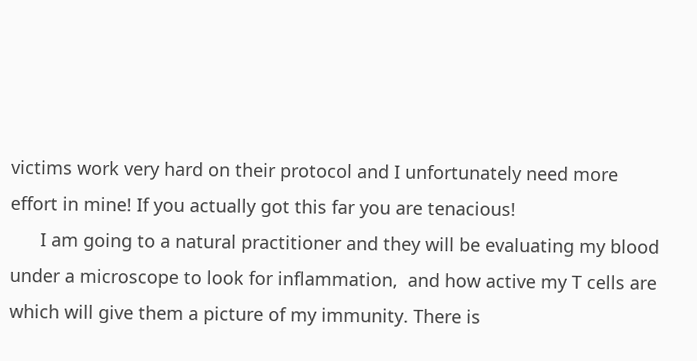victims work very hard on their protocol and I unfortunately need more effort in mine! If you actually got this far you are tenacious!
      I am going to a natural practitioner and they will be evaluating my blood under a microscope to look for inflammation,  and how active my T cells are which will give them a picture of my immunity. There is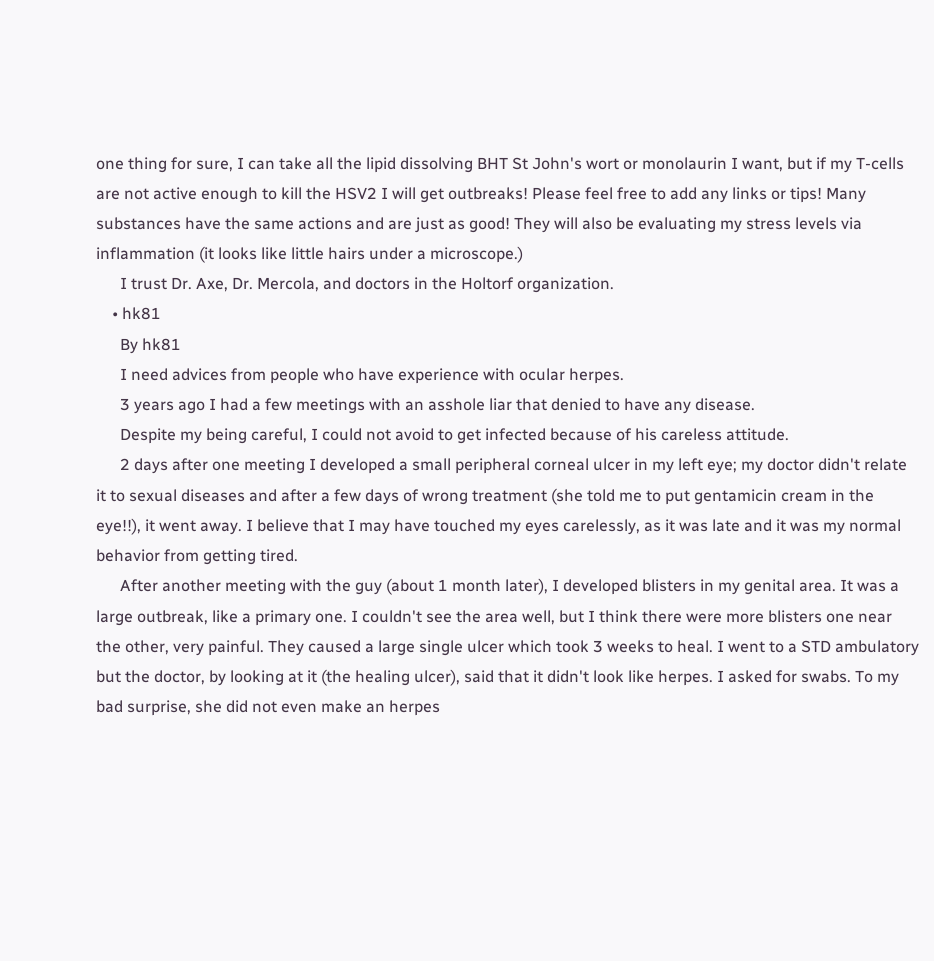one thing for sure, I can take all the lipid dissolving BHT St John's wort or monolaurin I want, but if my T-cells are not active enough to kill the HSV2 I will get outbreaks! Please feel free to add any links or tips! Many substances have the same actions and are just as good! They will also be evaluating my stress levels via inflammation (it looks like little hairs under a microscope.)
      I trust Dr. Axe, Dr. Mercola, and doctors in the Holtorf organization.
    • hk81
      By hk81
      I need advices from people who have experience with ocular herpes.
      3 years ago I had a few meetings with an asshole liar that denied to have any disease.
      Despite my being careful, I could not avoid to get infected because of his careless attitude.
      2 days after one meeting I developed a small peripheral corneal ulcer in my left eye; my doctor didn't relate it to sexual diseases and after a few days of wrong treatment (she told me to put gentamicin cream in the eye!!), it went away. I believe that I may have touched my eyes carelessly, as it was late and it was my normal behavior from getting tired.
      After another meeting with the guy (about 1 month later), I developed blisters in my genital area. It was a large outbreak, like a primary one. I couldn't see the area well, but I think there were more blisters one near the other, very painful. They caused a large single ulcer which took 3 weeks to heal. I went to a STD ambulatory but the doctor, by looking at it (the healing ulcer), said that it didn't look like herpes. I asked for swabs. To my bad surprise, she did not even make an herpes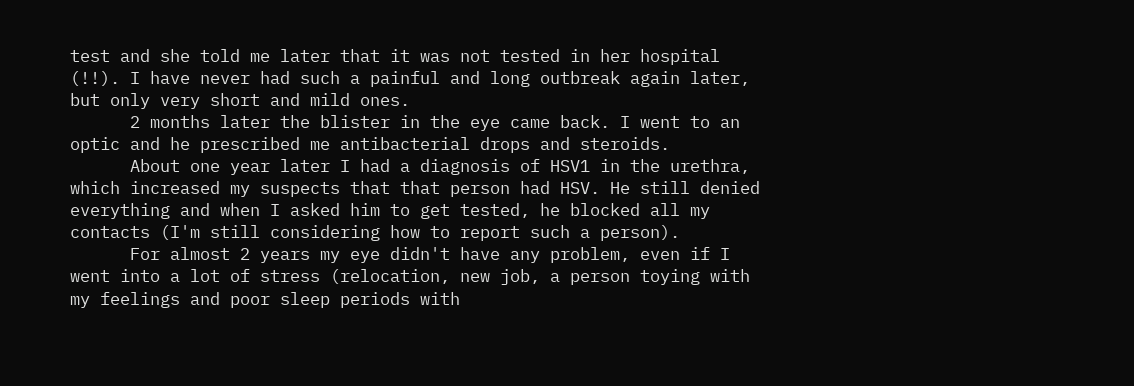test and she told me later that it was not tested in her hospital (!!). I have never had such a painful and long outbreak again later, but only very short and mild ones.
      2 months later the blister in the eye came back. I went to an optic and he prescribed me antibacterial drops and steroids.
      About one year later I had a diagnosis of HSV1 in the urethra, which increased my suspects that that person had HSV. He still denied everything and when I asked him to get tested, he blocked all my contacts (I'm still considering how to report such a person).
      For almost 2 years my eye didn't have any problem, even if I went into a lot of stress (relocation, new job, a person toying with my feelings and poor sleep periods with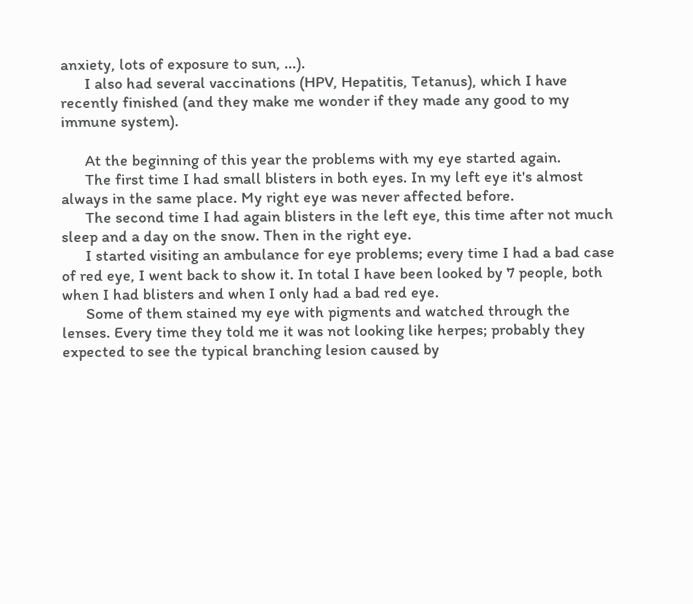anxiety, lots of exposure to sun, ...).
      I also had several vaccinations (HPV, Hepatitis, Tetanus), which I have recently finished (and they make me wonder if they made any good to my immune system).

      At the beginning of this year the problems with my eye started again.
      The first time I had small blisters in both eyes. In my left eye it's almost always in the same place. My right eye was never affected before.
      The second time I had again blisters in the left eye, this time after not much sleep and a day on the snow. Then in the right eye.
      I started visiting an ambulance for eye problems; every time I had a bad case of red eye, I went back to show it. In total I have been looked by 7 people, both when I had blisters and when I only had a bad red eye.
      Some of them stained my eye with pigments and watched through the lenses. Every time they told me it was not looking like herpes; probably they expected to see the typical branching lesion caused by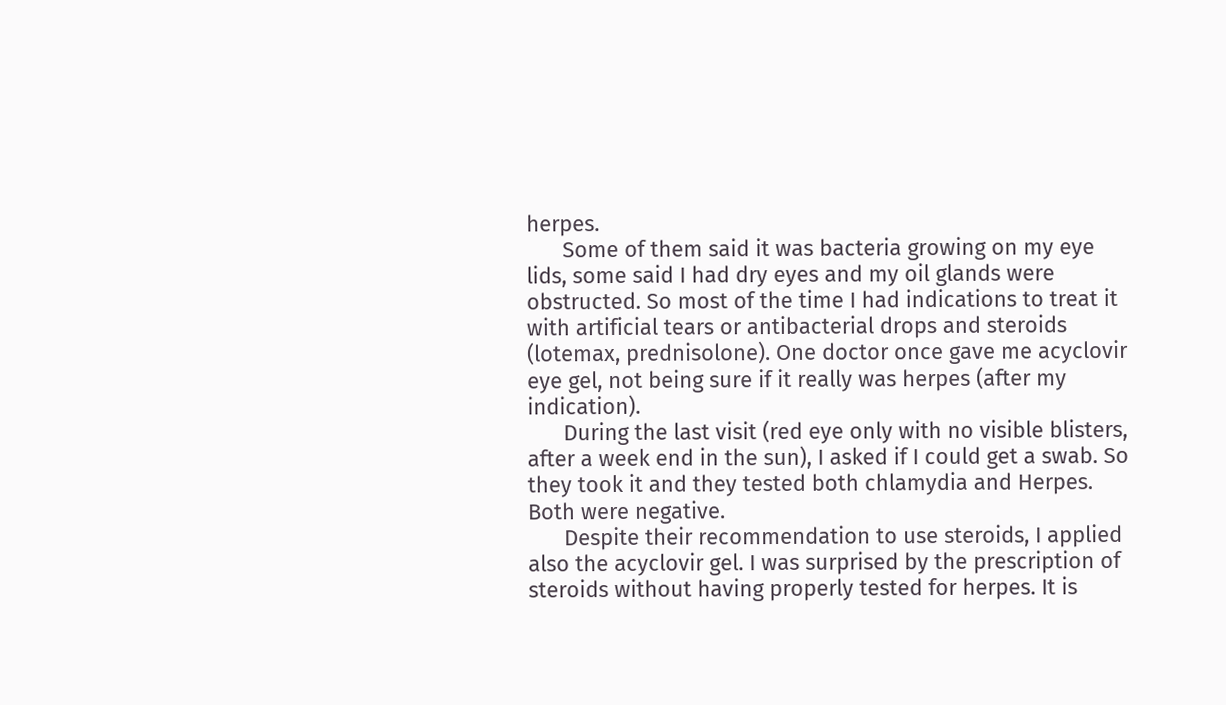herpes.
      Some of them said it was bacteria growing on my eye lids, some said I had dry eyes and my oil glands were obstructed. So most of the time I had indications to treat it with artificial tears or antibacterial drops and steroids (lotemax, prednisolone). One doctor once gave me acyclovir eye gel, not being sure if it really was herpes (after my indication).
      During the last visit (red eye only with no visible blisters, after a week end in the sun), I asked if I could get a swab. So they took it and they tested both chlamydia and Herpes. Both were negative.
      Despite their recommendation to use steroids, I applied also the acyclovir gel. I was surprised by the prescription of steroids without having properly tested for herpes. It is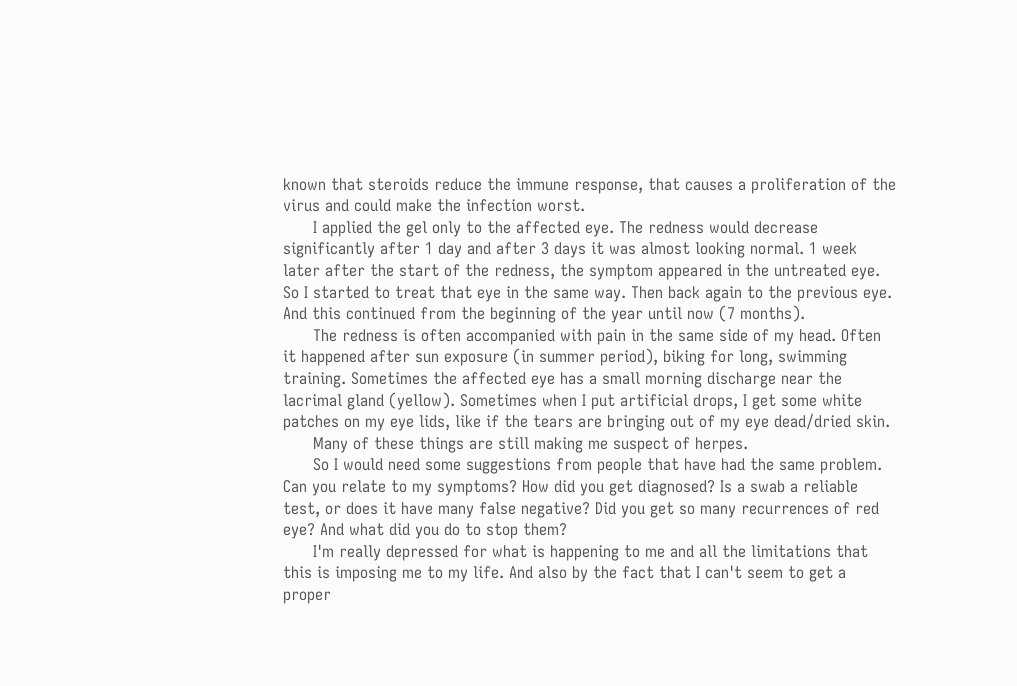known that steroids reduce the immune response, that causes a proliferation of the virus and could make the infection worst.
      I applied the gel only to the affected eye. The redness would decrease significantly after 1 day and after 3 days it was almost looking normal. 1 week later after the start of the redness, the symptom appeared in the untreated eye. So I started to treat that eye in the same way. Then back again to the previous eye. And this continued from the beginning of the year until now (7 months).
      The redness is often accompanied with pain in the same side of my head. Often it happened after sun exposure (in summer period), biking for long, swimming training. Sometimes the affected eye has a small morning discharge near the lacrimal gland (yellow). Sometimes when I put artificial drops, I get some white patches on my eye lids, like if the tears are bringing out of my eye dead/dried skin.
      Many of these things are still making me suspect of herpes.
      So I would need some suggestions from people that have had the same problem. Can you relate to my symptoms? How did you get diagnosed? Is a swab a reliable test, or does it have many false negative? Did you get so many recurrences of red eye? And what did you do to stop them?
      I'm really depressed for what is happening to me and all the limitations that this is imposing me to my life. And also by the fact that I can't seem to get a proper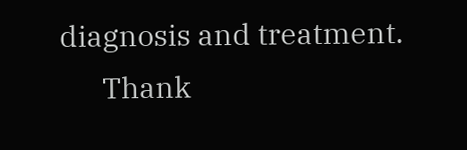diagnosis and treatment.
      Thank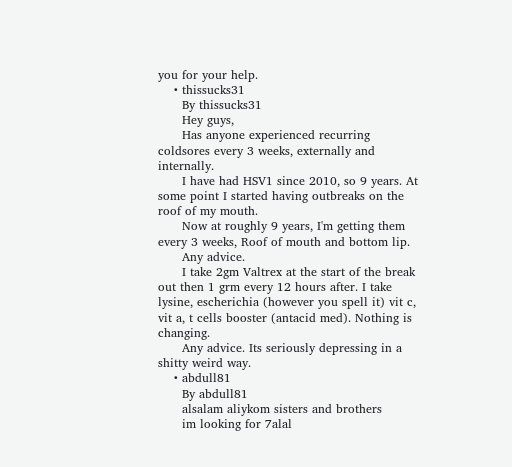you for your help.
    • thissucks31
      By thissucks31
      Hey guys,
      Has anyone experienced recurring coldsores every 3 weeks, externally and internally.
      I have had HSV1 since 2010, so 9 years. At some point I started having outbreaks on the roof of my mouth.
      Now at roughly 9 years, I'm getting them every 3 weeks, Roof of mouth and bottom lip.
      Any advice.
      I take 2gm Valtrex at the start of the break out then 1 grm every 12 hours after. I take lysine, escherichia (however you spell it) vit c, vit a, t cells booster (antacid med). Nothing is changing.
      Any advice. Its seriously depressing in a shitty weird way.
    • abdull81
      By abdull81
      alsalam aliykom sisters and brothers
      im looking for 7alal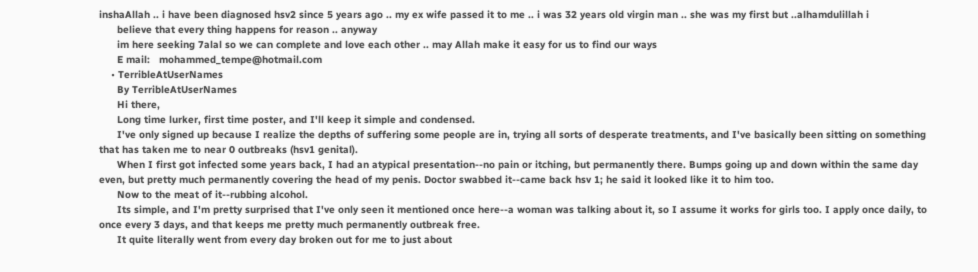inshaAllah .. i have been diagnosed hsv2 since 5 years ago .. my ex wife passed it to me .. i was 32 years old virgin man .. she was my first but ..alhamdulillah i
      believe that every thing happens for reason .. anyway
      im here seeking 7alal so we can complete and love each other .. may Allah make it easy for us to find our ways
      E mail:   mohammed_tempe@hotmail.com
    • TerribleAtUserNames
      By TerribleAtUserNames
      Hi there,
      Long time lurker, first time poster, and I'll keep it simple and condensed.
      I've only signed up because I realize the depths of suffering some people are in, trying all sorts of desperate treatments, and I've basically been sitting on something that has taken me to near 0 outbreaks (hsv1 genital).
      When I first got infected some years back, I had an atypical presentation--no pain or itching, but permanently there. Bumps going up and down within the same day even, but pretty much permanently covering the head of my penis. Doctor swabbed it--came back hsv 1; he said it looked like it to him too.
      Now to the meat of it--rubbing alcohol.
      Its simple, and I'm pretty surprised that I've only seen it mentioned once here--a woman was talking about it, so I assume it works for girls too. I apply once daily, to once every 3 days, and that keeps me pretty much permanently outbreak free.
      It quite literally went from every day broken out for me to just about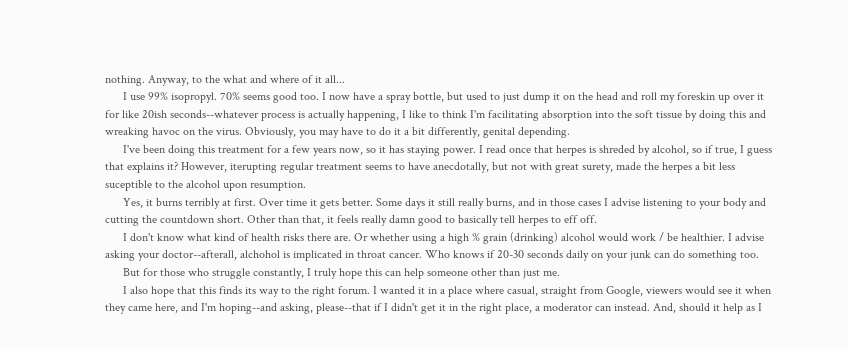nothing. Anyway, to the what and where of it all...
      I use 99% isopropyl. 70% seems good too. I now have a spray bottle, but used to just dump it on the head and roll my foreskin up over it for like 20ish seconds--whatever process is actually happening, I like to think I'm facilitating absorption into the soft tissue by doing this and wreaking havoc on the virus. Obviously, you may have to do it a bit differently, genital depending.
      I've been doing this treatment for a few years now, so it has staying power. I read once that herpes is shreded by alcohol, so if true, I guess that explains it? However, iterupting regular treatment seems to have anecdotally, but not with great surety, made the herpes a bit less suceptible to the alcohol upon resumption.
      Yes, it burns terribly at first. Over time it gets better. Some days it still really burns, and in those cases I advise listening to your body and cutting the countdown short. Other than that, it feels really damn good to basically tell herpes to eff off.
      I don't know what kind of health risks there are. Or whether using a high % grain (drinking) alcohol would work / be healthier. I advise asking your doctor--afterall, alchohol is implicated in throat cancer. Who knows if 20-30 seconds daily on your junk can do something too.
      But for those who struggle constantly, I truly hope this can help someone other than just me.
      I also hope that this finds its way to the right forum. I wanted it in a place where casual, straight from Google, viewers would see it when they came here, and I'm hoping--and asking, please--that if I didn't get it in the right place, a moderator can instead. And, should it help as I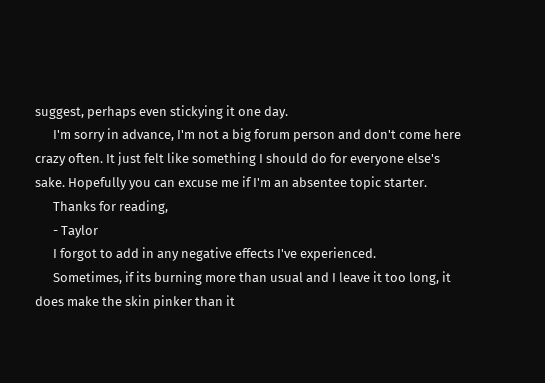suggest, perhaps even stickying it one day.
      I'm sorry in advance, I'm not a big forum person and don't come here crazy often. It just felt like something I should do for everyone else's sake. Hopefully you can excuse me if I'm an absentee topic starter.
      Thanks for reading,
      - Taylor
      I forgot to add in any negative effects I've experienced.
      Sometimes, if its burning more than usual and I leave it too long, it does make the skin pinker than it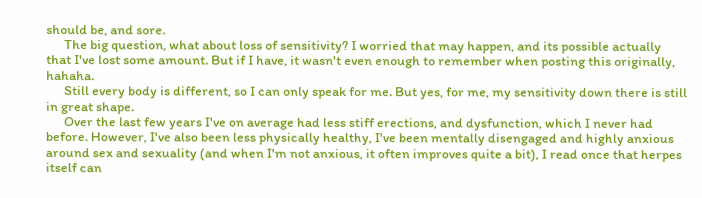should be, and sore.
      The big question, what about loss of sensitivity? I worried that may happen, and its possible actually that I've lost some amount. But if I have, it wasn't even enough to remember when posting this originally, hahaha.
      Still every body is different, so I can only speak for me. But yes, for me, my sensitivity down there is still in great shape.
      Over the last few years I've on average had less stiff erections, and dysfunction, which I never had before. However, I've also been less physically healthy, I've been mentally disengaged and highly anxious around sex and sexuality (and when I'm not anxious, it often improves quite a bit), I read once that herpes itself can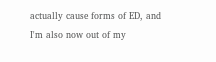actually cause forms of ED, and I'm also now out of my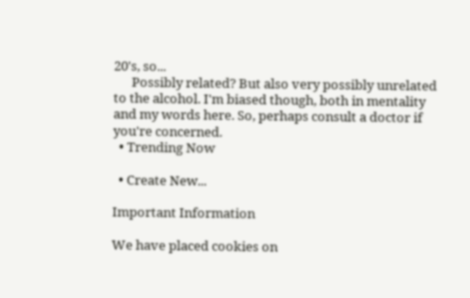20's, so...
      Possibly related? But also very possibly unrelated to the alcohol. I'm biased though, both in mentality and my words here. So, perhaps consult a doctor if you're concerned.
  • Trending Now

  • Create New...

Important Information

We have placed cookies on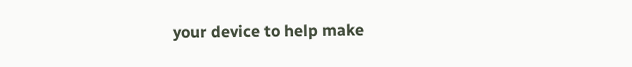your device to help make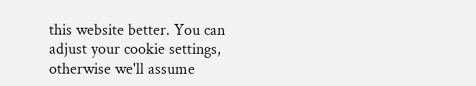this website better. You can adjust your cookie settings, otherwise we'll assume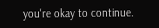you're okay to continue.